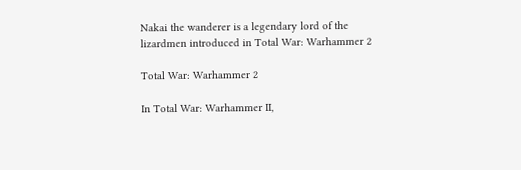Nakai the wanderer is a legendary lord of the lizardmen introduced in Total War: Warhammer 2

Total War: Warhammer 2

In Total War: Warhammer II,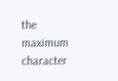the maximum character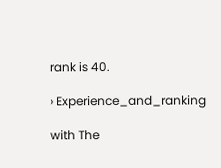rank is 40.

› Experience_and_ranking

with The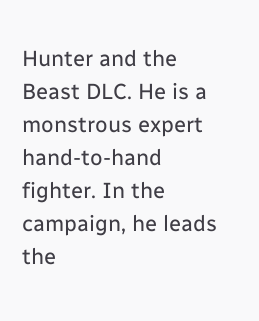Hunter and the Beast DLC. He is a monstrous expert hand-to-hand fighter. In the campaign, he leads the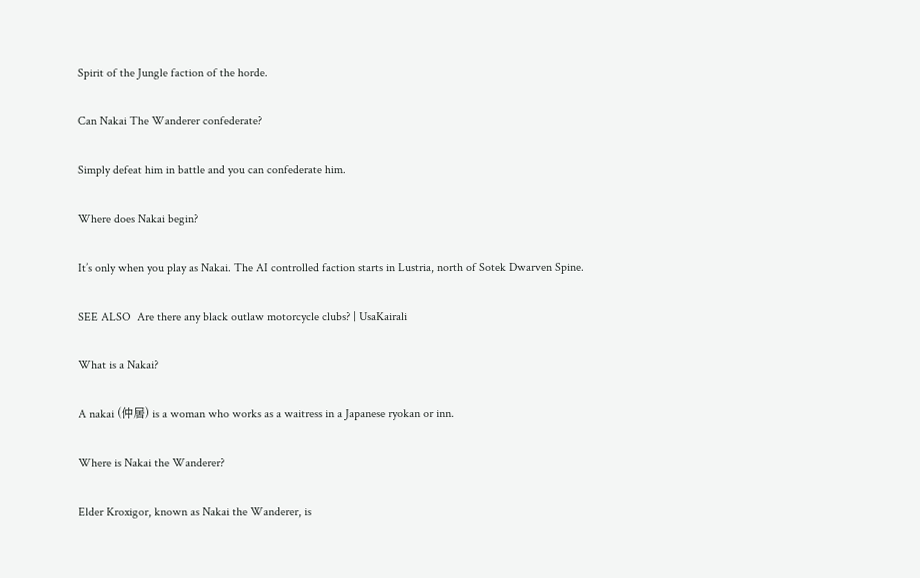Spirit of the Jungle faction of the horde.

Can Nakai The Wanderer confederate?

Simply defeat him in battle and you can confederate him.

Where does Nakai begin?

It’s only when you play as Nakai. The AI controlled faction starts in Lustria, north of Sotek Dwarven Spine.

SEE ALSO  Are there any black outlaw motorcycle clubs? | UsaKairali

What is a Nakai?

A nakai (仲居) is a woman who works as a waitress in a Japanese ryokan or inn.

Where is Nakai the Wanderer?

Elder Kroxigor, known as Nakai the Wanderer, is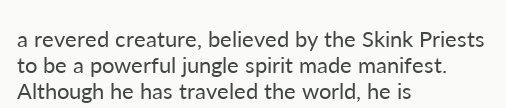a revered creature, believed by the Skink Priests to be a powerful jungle spirit made manifest. Although he has traveled the world, he is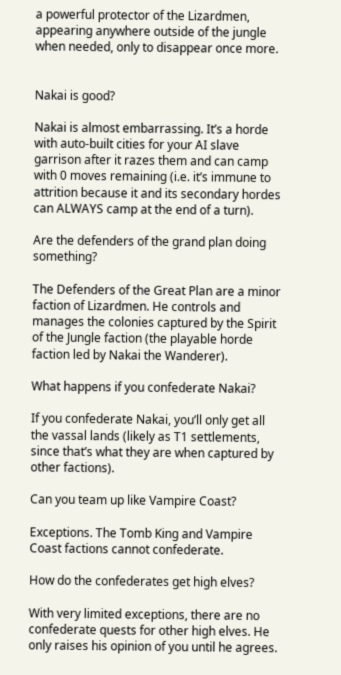a powerful protector of the Lizardmen, appearing anywhere outside of the jungle when needed, only to disappear once more.


Nakai is good?

Nakai is almost embarrassing. It’s a horde with auto-built cities for your AI slave garrison after it razes them and can camp with 0 moves remaining (i.e. it’s immune to attrition because it and its secondary hordes can ALWAYS camp at the end of a turn).

Are the defenders of the grand plan doing something?

The Defenders of the Great Plan are a minor faction of Lizardmen. He controls and manages the colonies captured by the Spirit of the Jungle faction (the playable horde faction led by Nakai the Wanderer).

What happens if you confederate Nakai?

If you confederate Nakai, you’ll only get all the vassal lands (likely as T1 settlements, since that’s what they are when captured by other factions).

Can you team up like Vampire Coast?

Exceptions. The Tomb King and Vampire Coast factions cannot confederate.

How do the confederates get high elves?

With very limited exceptions, there are no confederate quests for other high elves. He only raises his opinion of you until he agrees.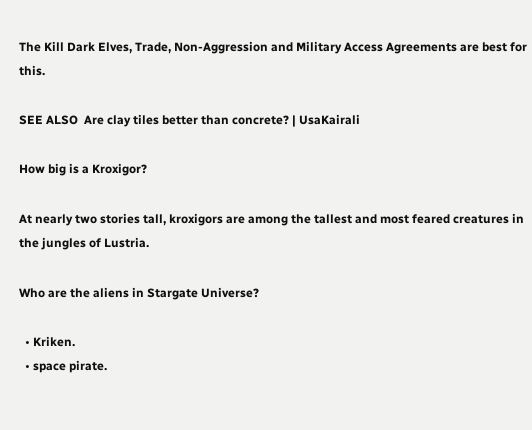The Kill Dark Elves, Trade, Non-Aggression and Military Access Agreements are best for this.

SEE ALSO  Are clay tiles better than concrete? | UsaKairali

How big is a Kroxigor?

At nearly two stories tall, kroxigors are among the tallest and most feared creatures in the jungles of Lustria.

Who are the aliens in Stargate Universe?

  • Kriken.
  • space pirate.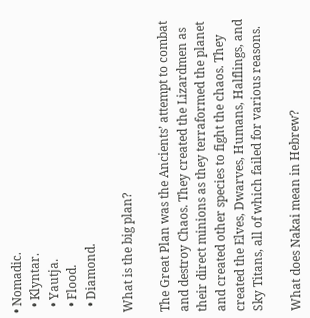• Nomadic.
  • Klyntar.
  • Yautja.
  • Flood.
  • Diamond.

What is the big plan?

The Great Plan was the Ancients’ attempt to combat and destroy Chaos. They created the Lizardmen as their direct minions as they terraformed the planet and created other species to fight the chaos. They created the Elves, Dwarves, Humans, Halflings, and Sky Titans, all of which failed for various reasons.

What does Nakai mean in Hebrew?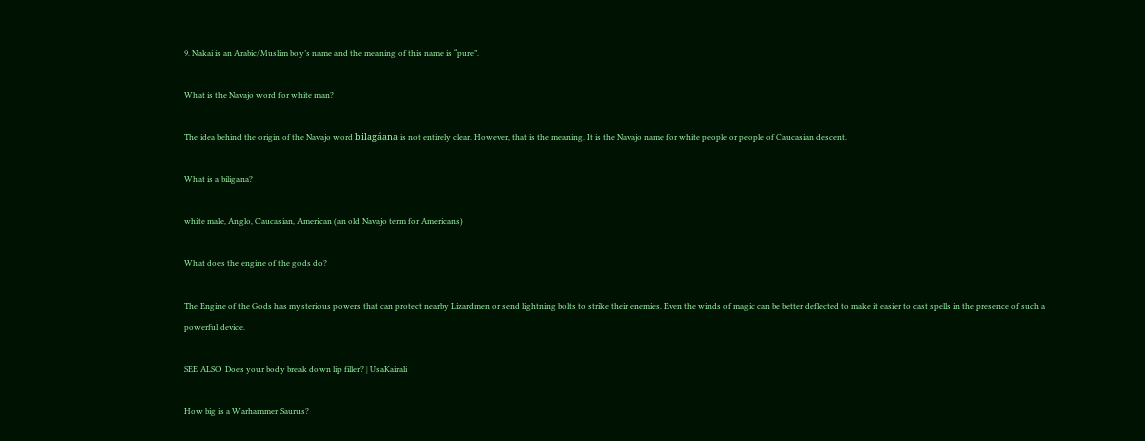9. Nakai is an Arabic/Muslim boy’s name and the meaning of this name is “pure”.

What is the Navajo word for white man?

The idea behind the origin of the Navajo word bilagáana is not entirely clear. However, that is the meaning. It is the Navajo name for white people or people of Caucasian descent.

What is a biligana?

white male, Anglo, Caucasian, American (an old Navajo term for Americans)

What does the engine of the gods do?

The Engine of the Gods has mysterious powers that can protect nearby Lizardmen or send lightning bolts to strike their enemies. Even the winds of magic can be better deflected to make it easier to cast spells in the presence of such a powerful device.

SEE ALSO  Does your body break down lip filler? | UsaKairali

How big is a Warhammer Saurus?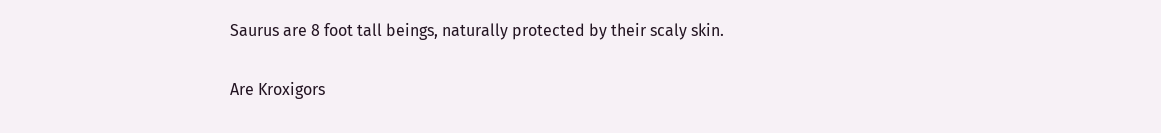Saurus are 8 foot tall beings, naturally protected by their scaly skin.

Are Kroxigors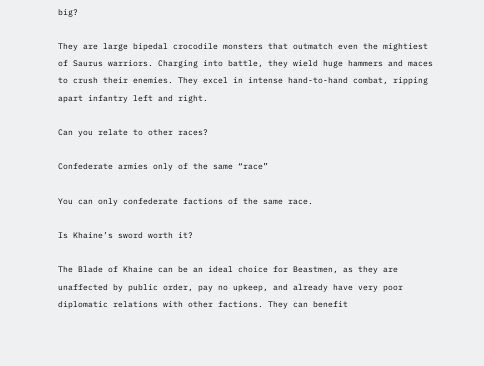big?

They are large bipedal crocodile monsters that outmatch even the mightiest of Saurus warriors. Charging into battle, they wield huge hammers and maces to crush their enemies. They excel in intense hand-to-hand combat, ripping apart infantry left and right.

Can you relate to other races?

Confederate armies only of the same “race”

You can only confederate factions of the same race.

Is Khaine’s sword worth it?

The Blade of Khaine can be an ideal choice for Beastmen, as they are unaffected by public order, pay no upkeep, and already have very poor diplomatic relations with other factions. They can benefit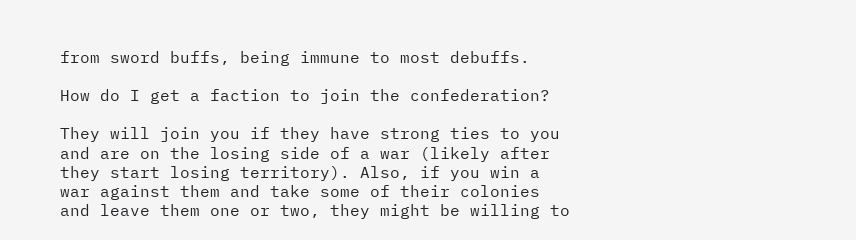from sword buffs, being immune to most debuffs.

How do I get a faction to join the confederation?

They will join you if they have strong ties to you and are on the losing side of a war (likely after they start losing territory). Also, if you win a war against them and take some of their colonies and leave them one or two, they might be willing to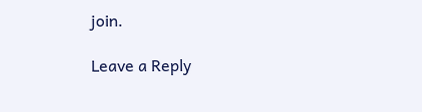join.

Leave a Reply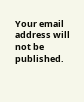Your email address will not be published.